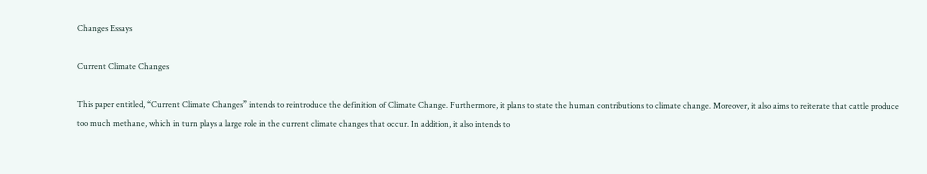Changes Essays

Current Climate Changes

This paper entitled, “Current Climate Changes” intends to reintroduce the definition of Climate Change. Furthermore, it plans to state the human contributions to climate change. Moreover, it also aims to reiterate that cattle produce too much methane, which in turn plays a large role in the current climate changes that occur. In addition, it also intends to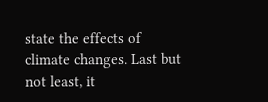state the effects of climate changes. Last but not least, it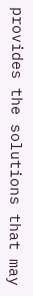provides the solutions that may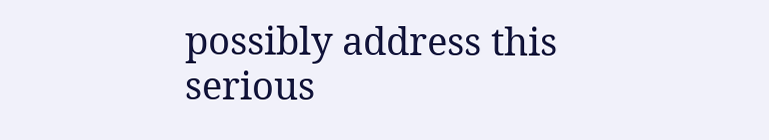possibly address this serious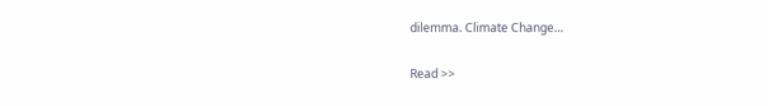dilemma. Climate Change…

Read >>